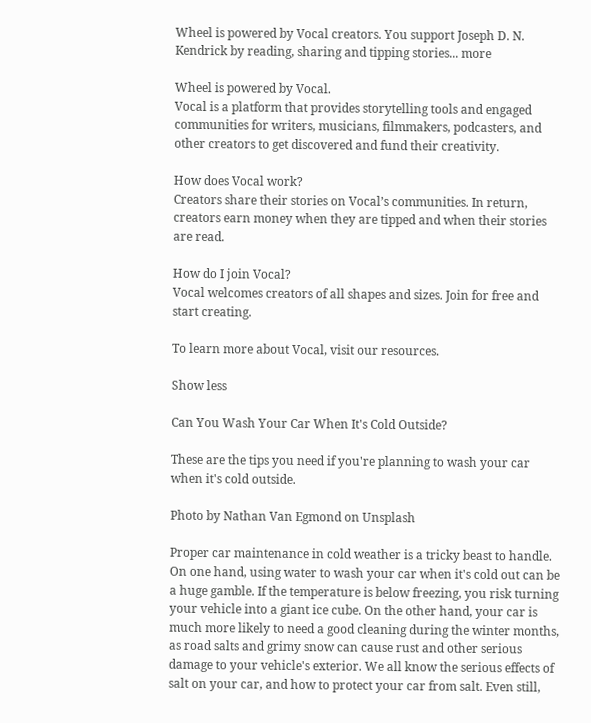Wheel is powered by Vocal creators. You support Joseph D. N. Kendrick by reading, sharing and tipping stories... more

Wheel is powered by Vocal.
Vocal is a platform that provides storytelling tools and engaged communities for writers, musicians, filmmakers, podcasters, and other creators to get discovered and fund their creativity.

How does Vocal work?
Creators share their stories on Vocal’s communities. In return, creators earn money when they are tipped and when their stories are read.

How do I join Vocal?
Vocal welcomes creators of all shapes and sizes. Join for free and start creating.

To learn more about Vocal, visit our resources.

Show less

Can You Wash Your Car When It's Cold Outside?

These are the tips you need if you're planning to wash your car when it's cold outside.

Photo by Nathan Van Egmond on Unsplash

Proper car maintenance in cold weather is a tricky beast to handle. On one hand, using water to wash your car when it's cold out can be a huge gamble. If the temperature is below freezing, you risk turning your vehicle into a giant ice cube. On the other hand, your car is much more likely to need a good cleaning during the winter months, as road salts and grimy snow can cause rust and other serious damage to your vehicle's exterior. We all know the serious effects of salt on your car, and how to protect your car from salt. Even still,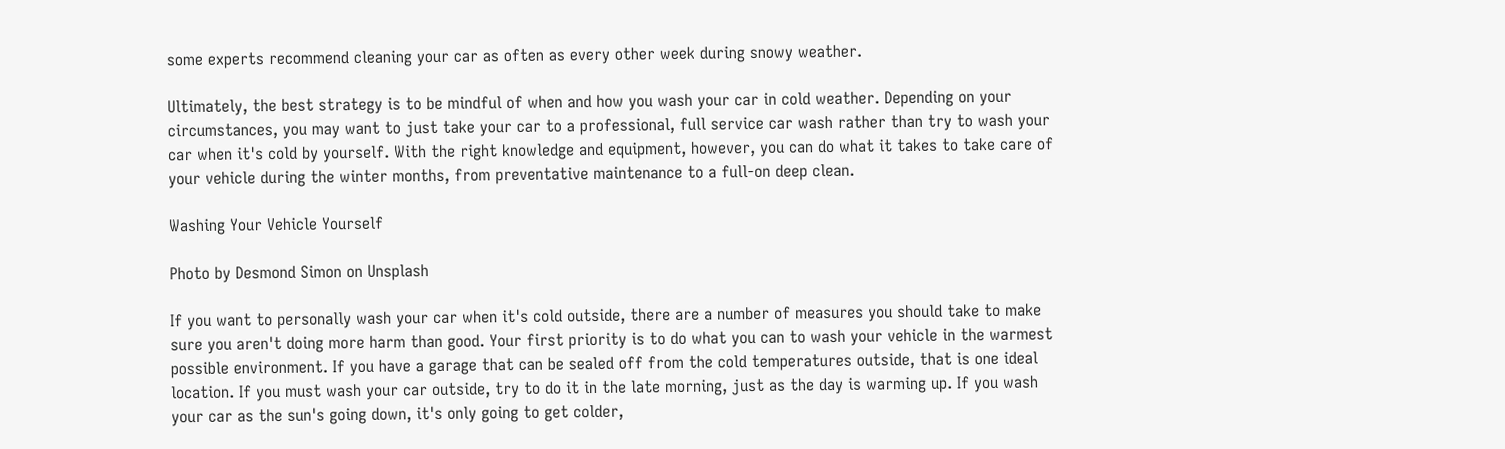some experts recommend cleaning your car as often as every other week during snowy weather.

Ultimately, the best strategy is to be mindful of when and how you wash your car in cold weather. Depending on your circumstances, you may want to just take your car to a professional, full service car wash rather than try to wash your car when it's cold by yourself. With the right knowledge and equipment, however, you can do what it takes to take care of your vehicle during the winter months, from preventative maintenance to a full-on deep clean.

Washing Your Vehicle Yourself

Photo by Desmond Simon on Unsplash

If you want to personally wash your car when it's cold outside, there are a number of measures you should take to make sure you aren't doing more harm than good. Your first priority is to do what you can to wash your vehicle in the warmest possible environment. If you have a garage that can be sealed off from the cold temperatures outside, that is one ideal location. If you must wash your car outside, try to do it in the late morning, just as the day is warming up. If you wash your car as the sun's going down, it's only going to get colder,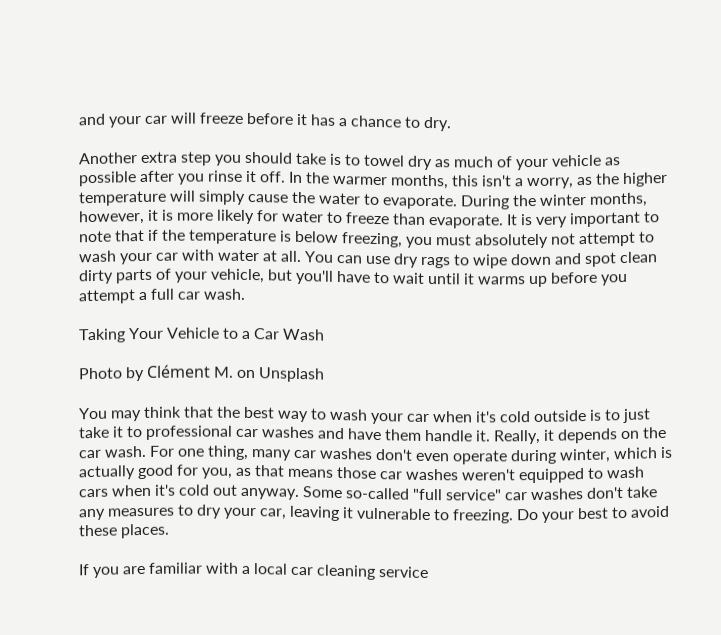and your car will freeze before it has a chance to dry.

Another extra step you should take is to towel dry as much of your vehicle as possible after you rinse it off. In the warmer months, this isn't a worry, as the higher temperature will simply cause the water to evaporate. During the winter months, however, it is more likely for water to freeze than evaporate. It is very important to note that if the temperature is below freezing, you must absolutely not attempt to wash your car with water at all. You can use dry rags to wipe down and spot clean dirty parts of your vehicle, but you'll have to wait until it warms up before you attempt a full car wash.

Taking Your Vehicle to a Car Wash

Photo by Clément M. on Unsplash

You may think that the best way to wash your car when it's cold outside is to just take it to professional car washes and have them handle it. Really, it depends on the car wash. For one thing, many car washes don't even operate during winter, which is actually good for you, as that means those car washes weren't equipped to wash cars when it's cold out anyway. Some so-called "full service" car washes don't take any measures to dry your car, leaving it vulnerable to freezing. Do your best to avoid these places.

If you are familiar with a local car cleaning service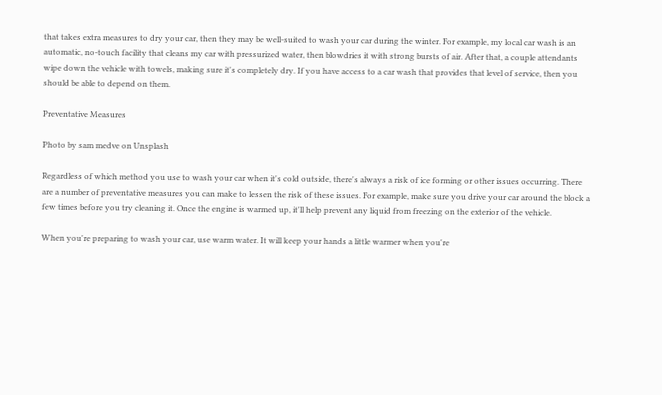that takes extra measures to dry your car, then they may be well-suited to wash your car during the winter. For example, my local car wash is an automatic, no-touch facility that cleans my car with pressurized water, then blowdries it with strong bursts of air. After that, a couple attendants wipe down the vehicle with towels, making sure it's completely dry. If you have access to a car wash that provides that level of service, then you should be able to depend on them.

Preventative Measures

Photo by sam medve on Unsplash

Regardless of which method you use to wash your car when it's cold outside, there's always a risk of ice forming or other issues occurring. There are a number of preventative measures you can make to lessen the risk of these issues. For example, make sure you drive your car around the block a few times before you try cleaning it. Once the engine is warmed up, it'll help prevent any liquid from freezing on the exterior of the vehicle.

When you're preparing to wash your car, use warm water. It will keep your hands a little warmer when you're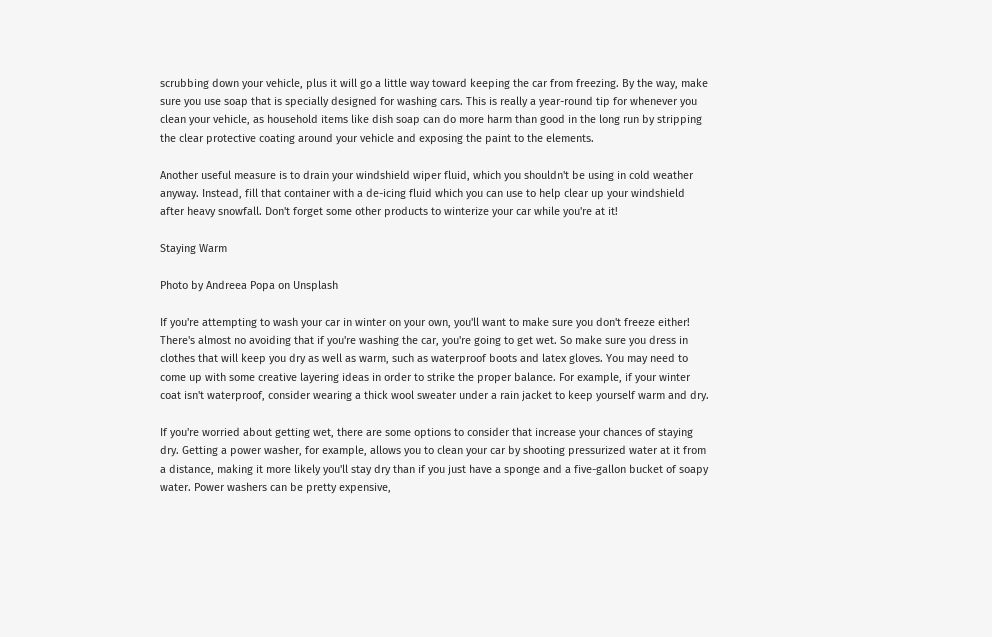scrubbing down your vehicle, plus it will go a little way toward keeping the car from freezing. By the way, make sure you use soap that is specially designed for washing cars. This is really a year-round tip for whenever you clean your vehicle, as household items like dish soap can do more harm than good in the long run by stripping the clear protective coating around your vehicle and exposing the paint to the elements.

Another useful measure is to drain your windshield wiper fluid, which you shouldn't be using in cold weather anyway. Instead, fill that container with a de-icing fluid which you can use to help clear up your windshield after heavy snowfall. Don't forget some other products to winterize your car while you're at it!

Staying Warm

Photo by Andreea Popa on Unsplash

If you're attempting to wash your car in winter on your own, you'll want to make sure you don't freeze either! There's almost no avoiding that if you're washing the car, you're going to get wet. So make sure you dress in clothes that will keep you dry as well as warm, such as waterproof boots and latex gloves. You may need to come up with some creative layering ideas in order to strike the proper balance. For example, if your winter coat isn't waterproof, consider wearing a thick wool sweater under a rain jacket to keep yourself warm and dry.

If you're worried about getting wet, there are some options to consider that increase your chances of staying dry. Getting a power washer, for example, allows you to clean your car by shooting pressurized water at it from a distance, making it more likely you'll stay dry than if you just have a sponge and a five-gallon bucket of soapy water. Power washers can be pretty expensive,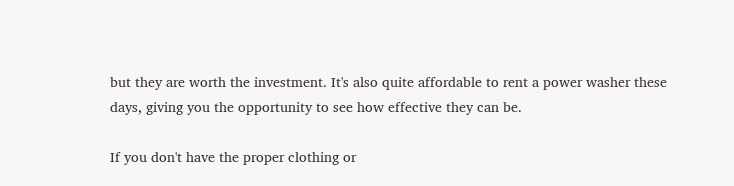but they are worth the investment. It's also quite affordable to rent a power washer these days, giving you the opportunity to see how effective they can be.

If you don't have the proper clothing or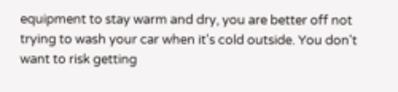equipment to stay warm and dry, you are better off not trying to wash your car when it's cold outside. You don't want to risk getting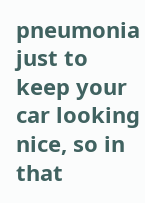pneumonia just to keep your car looking nice, so in that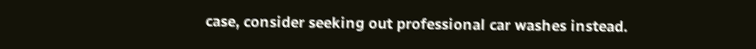case, consider seeking out professional car washes instead.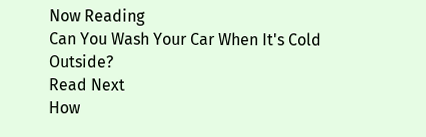Now Reading
Can You Wash Your Car When It's Cold Outside?
Read Next
How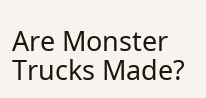Are Monster Trucks Made?